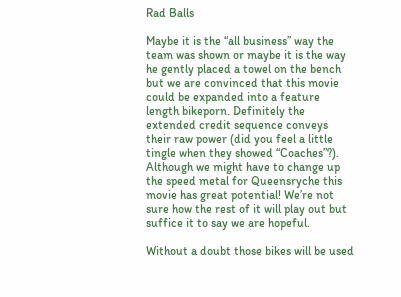Rad Balls

Maybe it is the “all business” way the team was shown or maybe it is the way he gently placed a towel on the bench but we are convinced that this movie could be expanded into a feature length bikeporn. Definitely the extended credit sequence conveys their raw power (did you feel a little tingle when they showed “Coaches”?). Although we might have to change up the speed metal for Queensryche this movie has great potential! We’re not sure how the rest of it will play out but suffice it to say we are hopeful.

Without a doubt those bikes will be used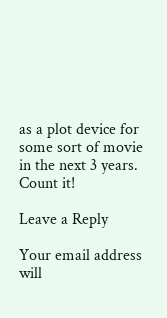as a plot device for some sort of movie in the next 3 years. Count it!

Leave a Reply

Your email address will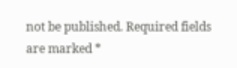not be published. Required fields are marked *